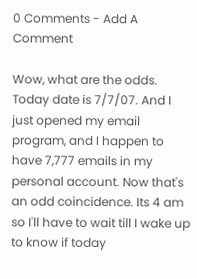0 Comments - Add A Comment

Wow, what are the odds. Today date is 7/7/07. And I just opened my email program, and I happen to have 7,777 emails in my personal account. Now that's an odd coincidence. Its 4 am so I'll have to wait till I wake up to know if today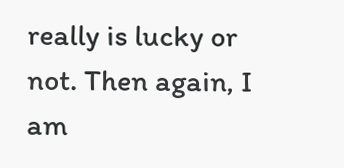really is lucky or not. Then again, I am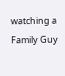watching a Family Guy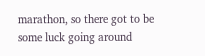marathon, so there got to be some luck going around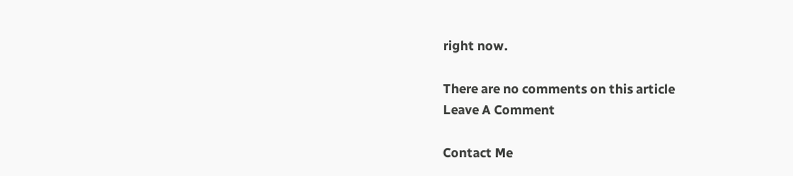right now.

There are no comments on this article
Leave A Comment

Contact Me